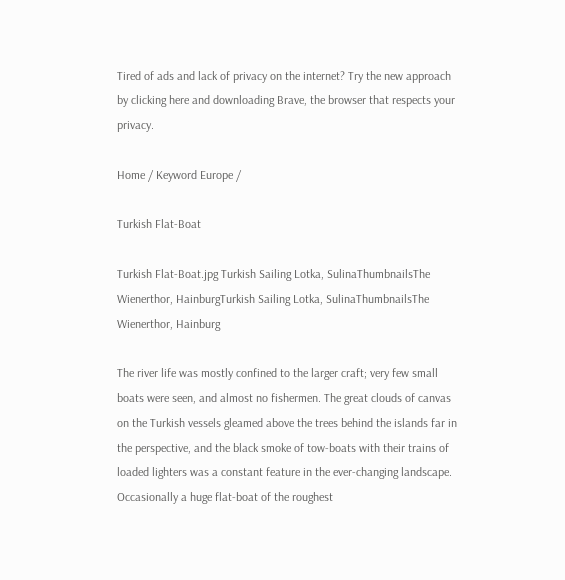Tired of ads and lack of privacy on the internet? Try the new approach by clicking here and downloading Brave, the browser that respects your privacy.

Home / Keyword Europe /

Turkish Flat-Boat

Turkish Flat-Boat.jpg Turkish Sailing Lotka, SulinaThumbnailsThe Wienerthor, HainburgTurkish Sailing Lotka, SulinaThumbnailsThe Wienerthor, Hainburg

The river life was mostly confined to the larger craft; very few small boats were seen, and almost no fishermen. The great clouds of canvas on the Turkish vessels gleamed above the trees behind the islands far in the perspective, and the black smoke of tow-boats with their trains of loaded lighters was a constant feature in the ever-changing landscape. Occasionally a huge flat-boat of the roughest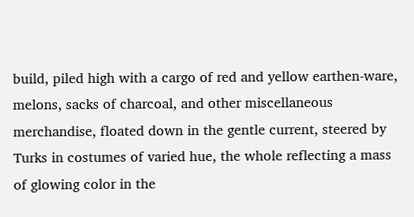build, piled high with a cargo of red and yellow earthen-ware, melons, sacks of charcoal, and other miscellaneous merchandise, floated down in the gentle current, steered by Turks in costumes of varied hue, the whole reflecting a mass of glowing color in the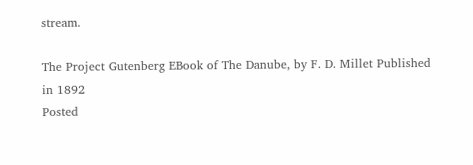stream.

The Project Gutenberg EBook of The Danube, by F. D. Millet Published in 1892
Posted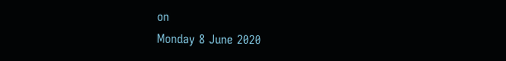on
Monday 8 June 2020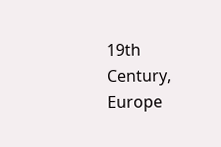19th Century, Europe